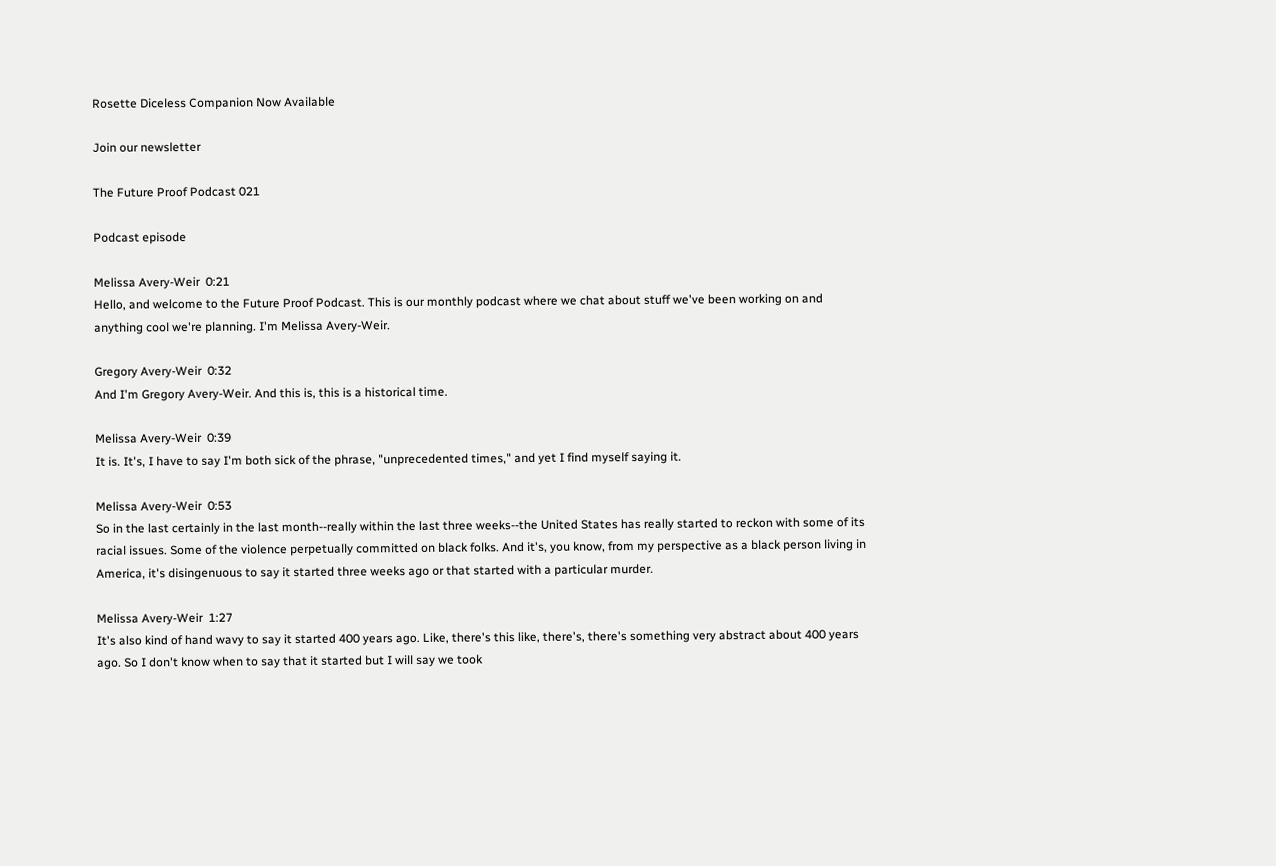Rosette Diceless Companion Now Available

Join our newsletter

The Future Proof Podcast 021

Podcast episode

Melissa Avery-Weir  0:21
Hello, and welcome to the Future Proof Podcast. This is our monthly podcast where we chat about stuff we've been working on and anything cool we're planning. I'm Melissa Avery-Weir.

Gregory Avery-Weir  0:32
And I'm Gregory Avery-Weir. And this is, this is a historical time.

Melissa Avery-Weir  0:39
It is. It's, I have to say I'm both sick of the phrase, "unprecedented times," and yet I find myself saying it.

Melissa Avery-Weir  0:53
So in the last certainly in the last month--really within the last three weeks--the United States has really started to reckon with some of its racial issues. Some of the violence perpetually committed on black folks. And it's, you know, from my perspective as a black person living in America, it's disingenuous to say it started three weeks ago or that started with a particular murder.

Melissa Avery-Weir  1:27
It's also kind of hand wavy to say it started 400 years ago. Like, there's this like, there's, there's something very abstract about 400 years ago. So I don't know when to say that it started but I will say we took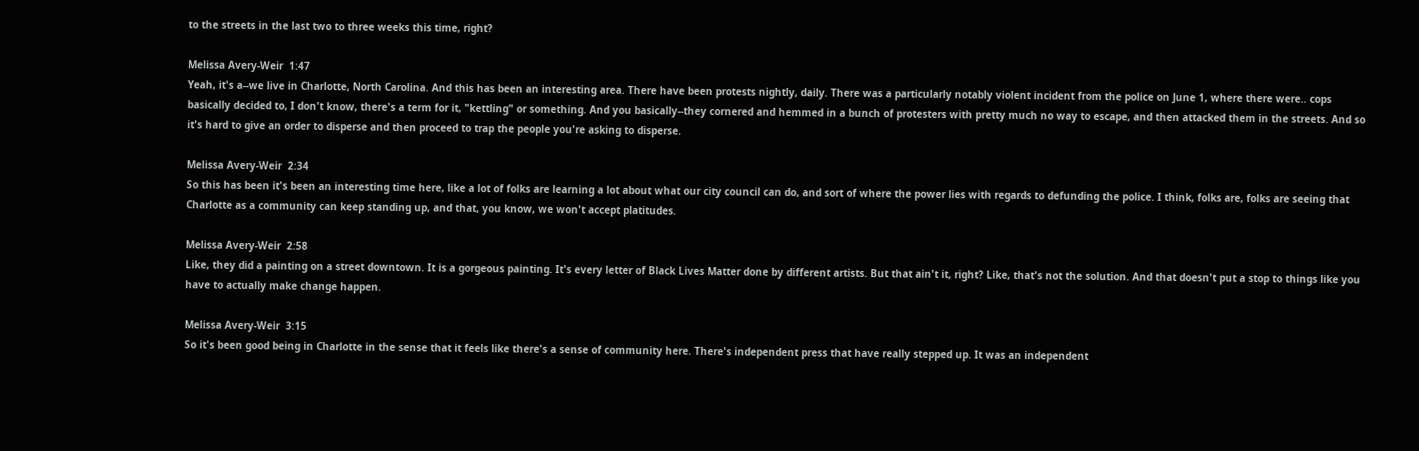to the streets in the last two to three weeks this time, right?

Melissa Avery-Weir  1:47
Yeah, it's a--we live in Charlotte, North Carolina. And this has been an interesting area. There have been protests nightly, daily. There was a particularly notably violent incident from the police on June 1, where there were.. cops basically decided to, I don't know, there's a term for it, "kettling" or something. And you basically--they cornered and hemmed in a bunch of protesters with pretty much no way to escape, and then attacked them in the streets. And so it's hard to give an order to disperse and then proceed to trap the people you're asking to disperse.

Melissa Avery-Weir  2:34
So this has been it's been an interesting time here, like a lot of folks are learning a lot about what our city council can do, and sort of where the power lies with regards to defunding the police. I think, folks are, folks are seeing that Charlotte as a community can keep standing up, and that, you know, we won't accept platitudes.

Melissa Avery-Weir  2:58
Like, they did a painting on a street downtown. It is a gorgeous painting. It's every letter of Black Lives Matter done by different artists. But that ain't it, right? Like, that's not the solution. And that doesn't put a stop to things like you have to actually make change happen.

Melissa Avery-Weir  3:15
So it's been good being in Charlotte in the sense that it feels like there's a sense of community here. There's independent press that have really stepped up. It was an independent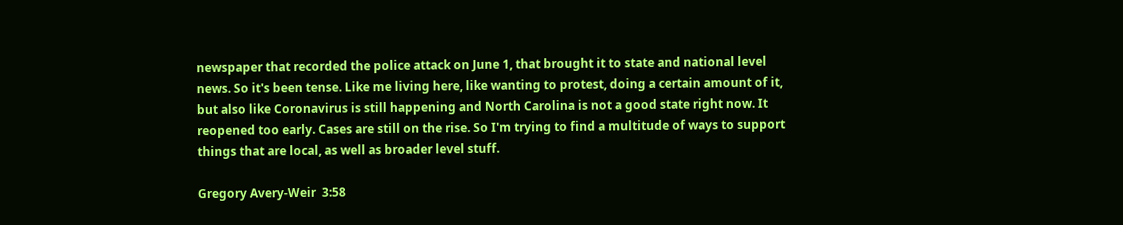newspaper that recorded the police attack on June 1, that brought it to state and national level news. So it's been tense. Like me living here, like wanting to protest, doing a certain amount of it, but also like Coronavirus is still happening and North Carolina is not a good state right now. It reopened too early. Cases are still on the rise. So I'm trying to find a multitude of ways to support things that are local, as well as broader level stuff.

Gregory Avery-Weir  3:58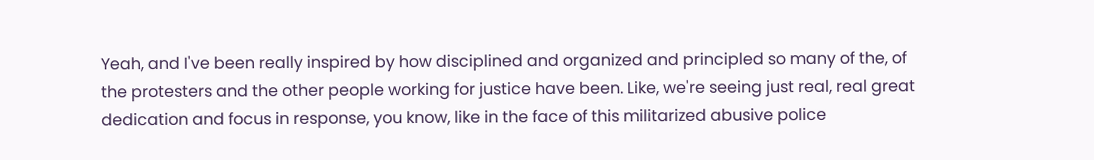Yeah, and I've been really inspired by how disciplined and organized and principled so many of the, of the protesters and the other people working for justice have been. Like, we're seeing just real, real great dedication and focus in response, you know, like in the face of this militarized abusive police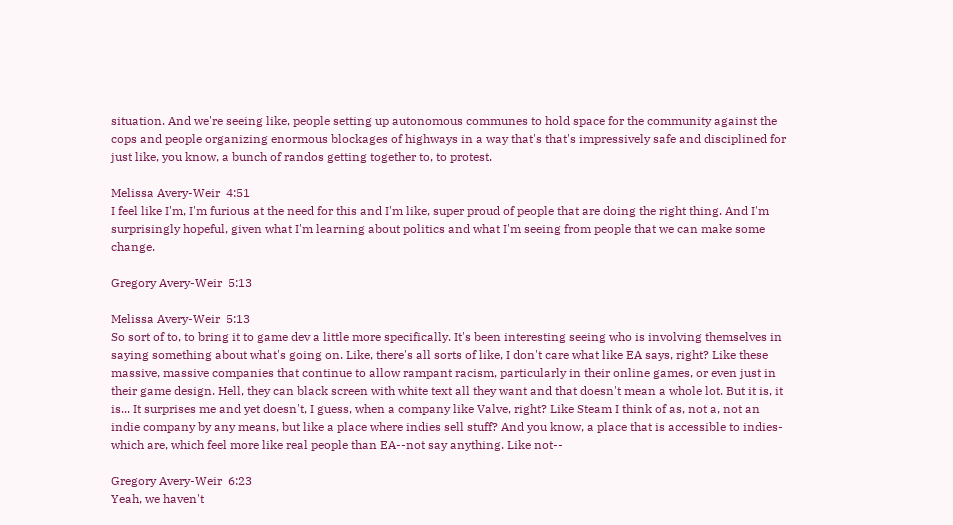situation. And we're seeing like, people setting up autonomous communes to hold space for the community against the cops and people organizing enormous blockages of highways in a way that's that's impressively safe and disciplined for just like, you know, a bunch of randos getting together to, to protest.

Melissa Avery-Weir  4:51
I feel like I'm, I'm furious at the need for this and I'm like, super proud of people that are doing the right thing. And I'm surprisingly hopeful, given what I'm learning about politics and what I'm seeing from people that we can make some change.

Gregory Avery-Weir  5:13

Melissa Avery-Weir  5:13
So sort of to, to bring it to game dev a little more specifically. It's been interesting seeing who is involving themselves in saying something about what's going on. Like, there's all sorts of like, I don't care what like EA says, right? Like these massive, massive companies that continue to allow rampant racism, particularly in their online games, or even just in their game design. Hell, they can black screen with white text all they want and that doesn't mean a whole lot. But it is, it is... It surprises me and yet doesn't, I guess, when a company like Valve, right? Like Steam I think of as, not a, not an indie company by any means, but like a place where indies sell stuff? And you know, a place that is accessible to indies-which are, which feel more like real people than EA--not say anything. Like not--

Gregory Avery-Weir  6:23
Yeah, we haven't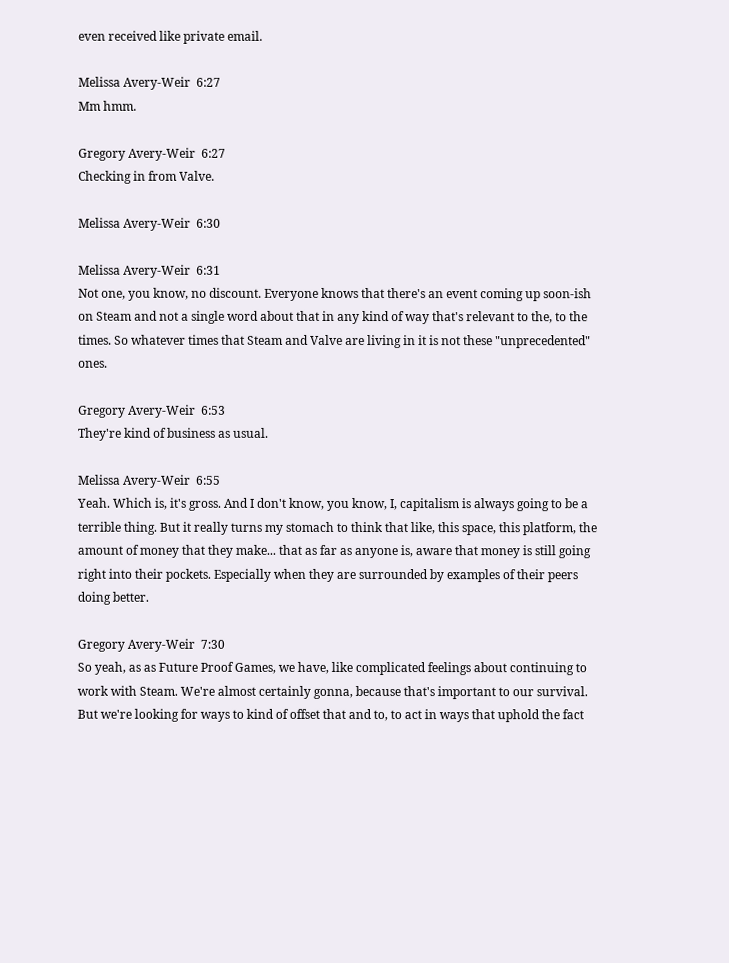even received like private email.

Melissa Avery-Weir  6:27
Mm hmm.

Gregory Avery-Weir  6:27
Checking in from Valve.

Melissa Avery-Weir  6:30

Melissa Avery-Weir  6:31
Not one, you know, no discount. Everyone knows that there's an event coming up soon-ish on Steam and not a single word about that in any kind of way that's relevant to the, to the times. So whatever times that Steam and Valve are living in it is not these "unprecedented" ones.

Gregory Avery-Weir  6:53
They're kind of business as usual.

Melissa Avery-Weir  6:55
Yeah. Which is, it's gross. And I don't know, you know, I, capitalism is always going to be a terrible thing. But it really turns my stomach to think that like, this space, this platform, the amount of money that they make... that as far as anyone is, aware that money is still going right into their pockets. Especially when they are surrounded by examples of their peers doing better.

Gregory Avery-Weir  7:30
So yeah, as as Future Proof Games, we have, like complicated feelings about continuing to work with Steam. We're almost certainly gonna, because that's important to our survival. But we're looking for ways to kind of offset that and to, to act in ways that uphold the fact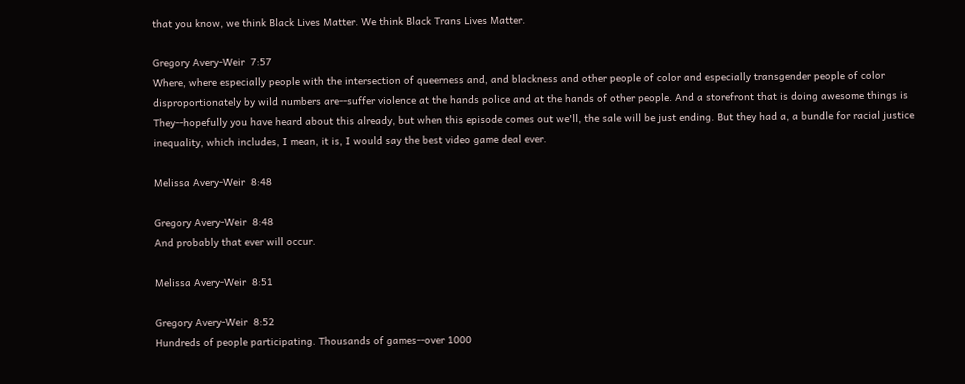that you know, we think Black Lives Matter. We think Black Trans Lives Matter.

Gregory Avery-Weir  7:57
Where, where especially people with the intersection of queerness and, and blackness and other people of color and especially transgender people of color disproportionately by wild numbers are--suffer violence at the hands police and at the hands of other people. And a storefront that is doing awesome things is They--hopefully you have heard about this already, but when this episode comes out we'll, the sale will be just ending. But they had a, a bundle for racial justice inequality, which includes, I mean, it is, I would say the best video game deal ever.

Melissa Avery-Weir  8:48

Gregory Avery-Weir  8:48
And probably that ever will occur.

Melissa Avery-Weir  8:51

Gregory Avery-Weir  8:52
Hundreds of people participating. Thousands of games--over 1000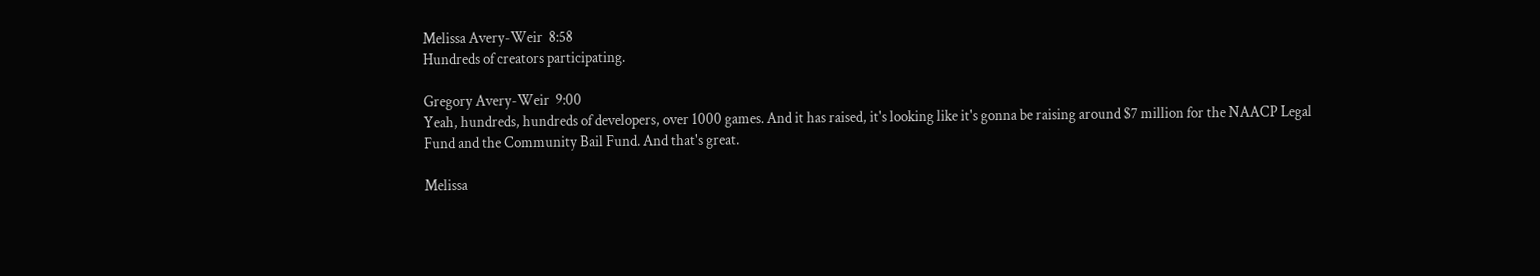Melissa Avery-Weir  8:58
Hundreds of creators participating.

Gregory Avery-Weir  9:00
Yeah, hundreds, hundreds of developers, over 1000 games. And it has raised, it's looking like it's gonna be raising around $7 million for the NAACP Legal Fund and the Community Bail Fund. And that's great.

Melissa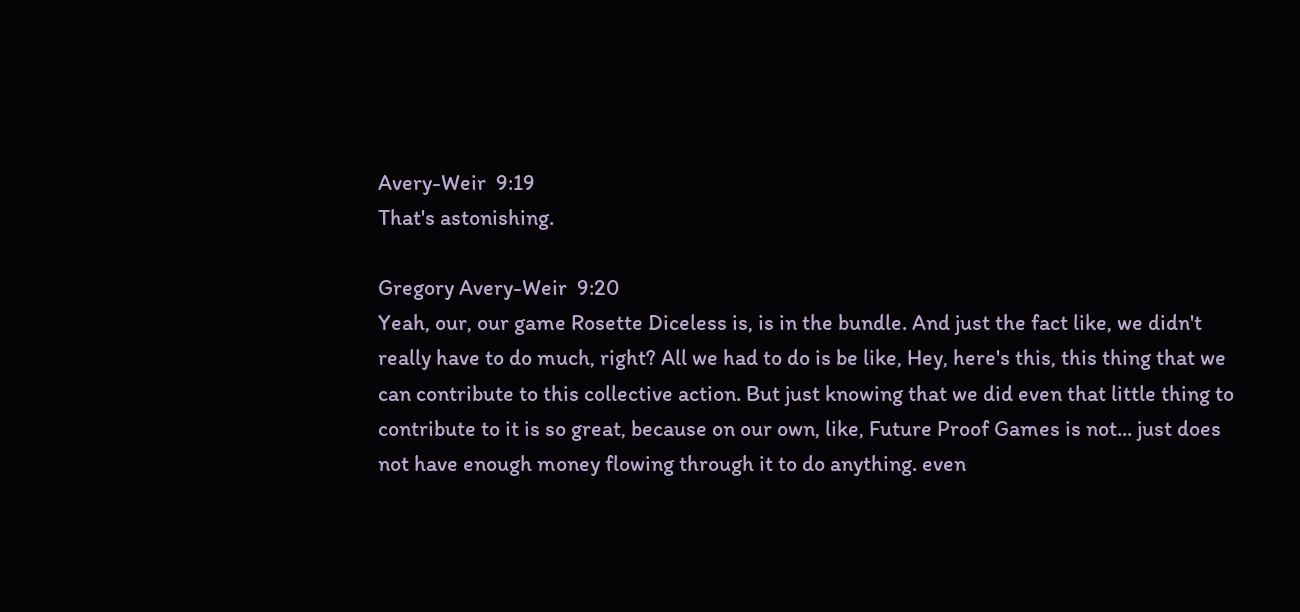Avery-Weir  9:19
That's astonishing.

Gregory Avery-Weir  9:20
Yeah, our, our game Rosette Diceless is, is in the bundle. And just the fact like, we didn't really have to do much, right? All we had to do is be like, Hey, here's this, this thing that we can contribute to this collective action. But just knowing that we did even that little thing to contribute to it is so great, because on our own, like, Future Proof Games is not... just does not have enough money flowing through it to do anything. even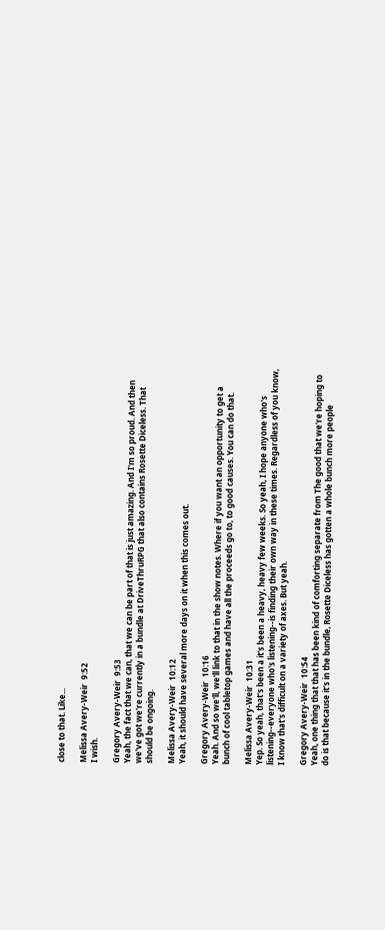close to that. Like...

Melissa Avery-Weir  9:52
I wish.

Gregory Avery-Weir  9:53
Yeah, the fact that we can, that we can be part of that is just amazing. And I'm so proud. And then we've got we're currently in a bundle at DriveThruRPG that also contains Rosette Diceless. That should be ongoing.

Melissa Avery-Weir  10:12
Yeah, it should have several more days on it when this comes out.

Gregory Avery-Weir  10:16
Yeah. And so we'll, we'll link to that in the show notes. Where if you want an opportunity to get a bunch of cool tabletop games and have all the proceeds go to, to good causes. You can do that.

Melissa Avery-Weir  10:31
Yep. So yeah, that's been a it's been a heavy, heavy few weeks. So yeah, I hope anyone who's listening--everyone who's listening--is finding their own way in these times. Regardless of you know, I know that's difficult on a variety of axes. But yeah.

Gregory Avery-Weir  10:54
Yeah, one thing that that has been kind of comforting separate from The good that we're hoping to do is that because it's in the bundle, Rosette Diceless has gotten a whole bunch more people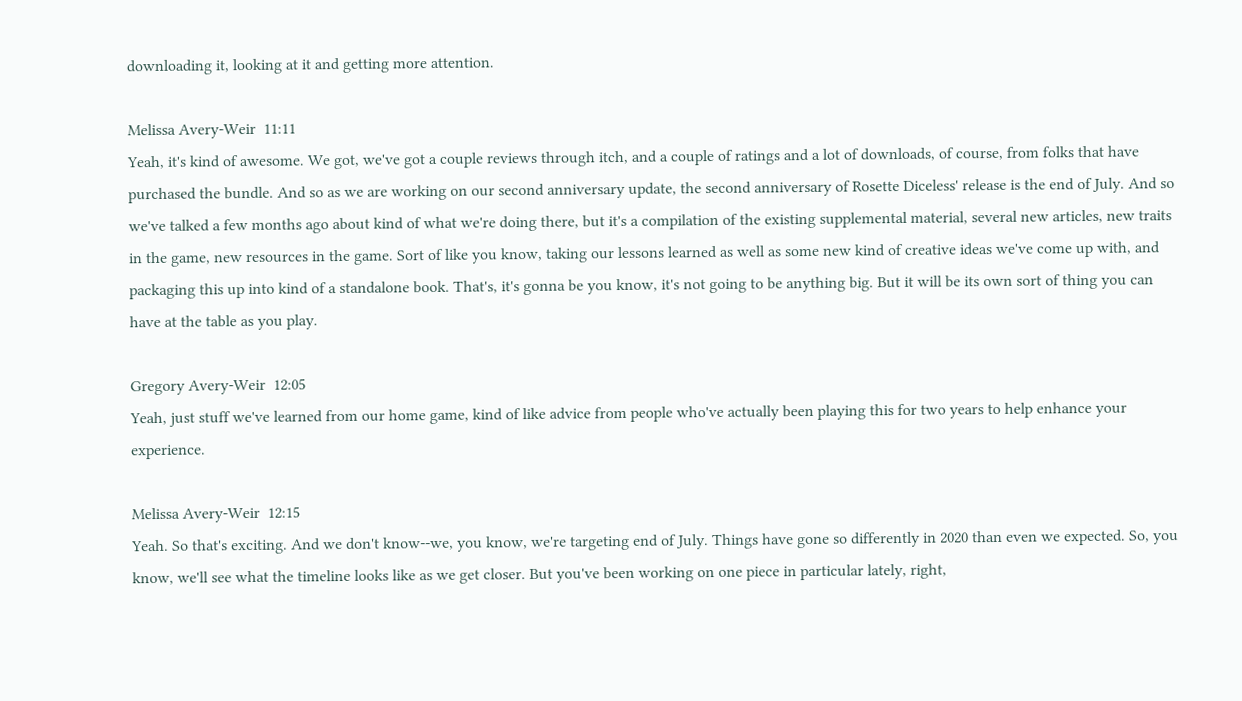downloading it, looking at it and getting more attention.

Melissa Avery-Weir  11:11
Yeah, it's kind of awesome. We got, we've got a couple reviews through itch, and a couple of ratings and a lot of downloads, of course, from folks that have purchased the bundle. And so as we are working on our second anniversary update, the second anniversary of Rosette Diceless' release is the end of July. And so we've talked a few months ago about kind of what we're doing there, but it's a compilation of the existing supplemental material, several new articles, new traits in the game, new resources in the game. Sort of like you know, taking our lessons learned as well as some new kind of creative ideas we've come up with, and packaging this up into kind of a standalone book. That's, it's gonna be you know, it's not going to be anything big. But it will be its own sort of thing you can have at the table as you play.

Gregory Avery-Weir  12:05
Yeah, just stuff we've learned from our home game, kind of like advice from people who've actually been playing this for two years to help enhance your experience.

Melissa Avery-Weir  12:15
Yeah. So that's exciting. And we don't know--we, you know, we're targeting end of July. Things have gone so differently in 2020 than even we expected. So, you know, we'll see what the timeline looks like as we get closer. But you've been working on one piece in particular lately, right,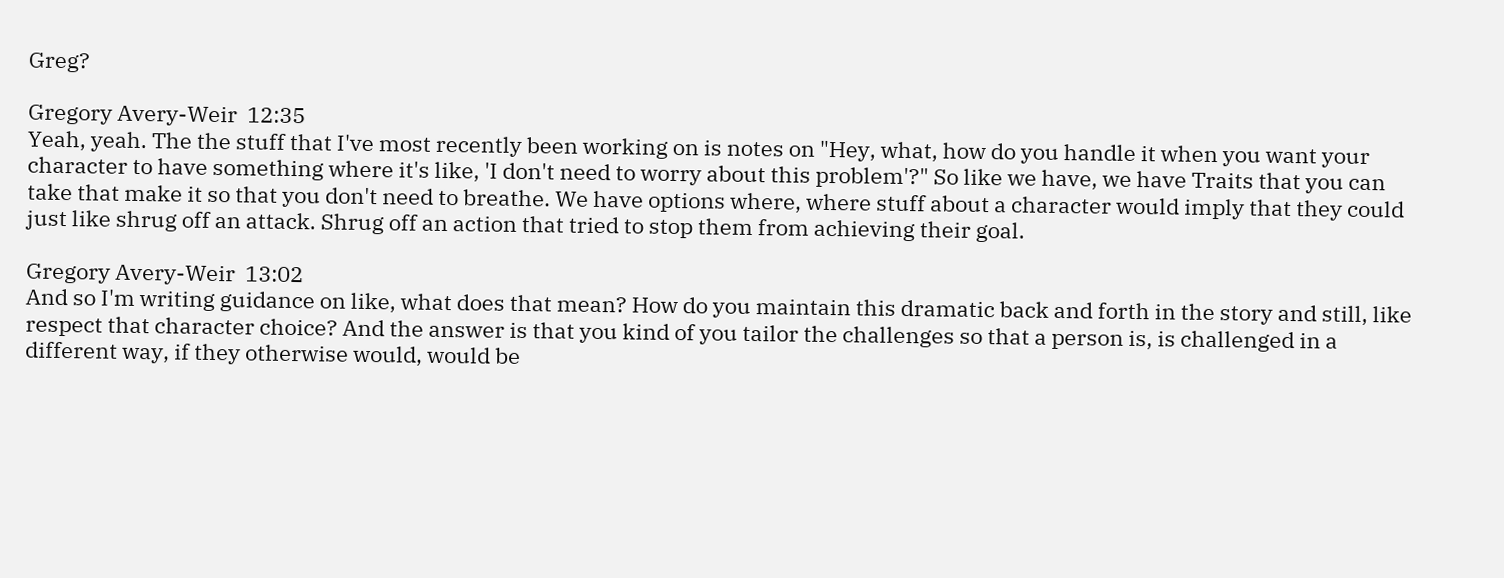Greg?

Gregory Avery-Weir  12:35
Yeah, yeah. The the stuff that I've most recently been working on is notes on "Hey, what, how do you handle it when you want your character to have something where it's like, 'I don't need to worry about this problem'?" So like we have, we have Traits that you can take that make it so that you don't need to breathe. We have options where, where stuff about a character would imply that they could just like shrug off an attack. Shrug off an action that tried to stop them from achieving their goal.

Gregory Avery-Weir  13:02
And so I'm writing guidance on like, what does that mean? How do you maintain this dramatic back and forth in the story and still, like respect that character choice? And the answer is that you kind of you tailor the challenges so that a person is, is challenged in a different way, if they otherwise would, would be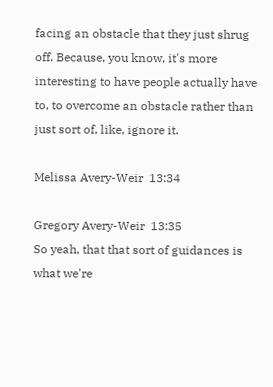facing an obstacle that they just shrug off. Because, you know, it's more interesting to have people actually have to, to overcome an obstacle rather than just sort of, like, ignore it.

Melissa Avery-Weir  13:34

Gregory Avery-Weir  13:35
So yeah, that that sort of guidances is what we're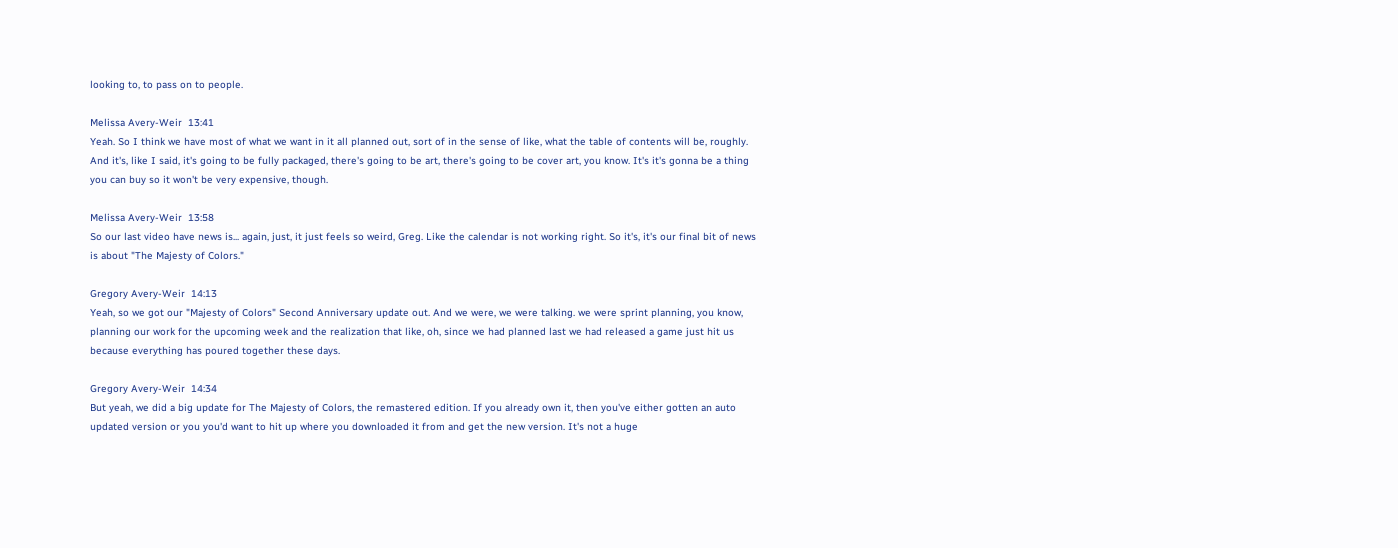looking to, to pass on to people.

Melissa Avery-Weir  13:41
Yeah. So I think we have most of what we want in it all planned out, sort of in the sense of like, what the table of contents will be, roughly. And it's, like I said, it's going to be fully packaged, there's going to be art, there's going to be cover art, you know. It's it's gonna be a thing you can buy so it won't be very expensive, though.

Melissa Avery-Weir  13:58
So our last video have news is... again, just, it just feels so weird, Greg. Like the calendar is not working right. So it's, it's our final bit of news is about "The Majesty of Colors."

Gregory Avery-Weir  14:13
Yeah, so we got our "Majesty of Colors" Second Anniversary update out. And we were, we were talking. we were sprint planning, you know, planning our work for the upcoming week and the realization that like, oh, since we had planned last we had released a game just hit us because everything has poured together these days.

Gregory Avery-Weir  14:34
But yeah, we did a big update for The Majesty of Colors, the remastered edition. If you already own it, then you've either gotten an auto updated version or you you'd want to hit up where you downloaded it from and get the new version. It's not a huge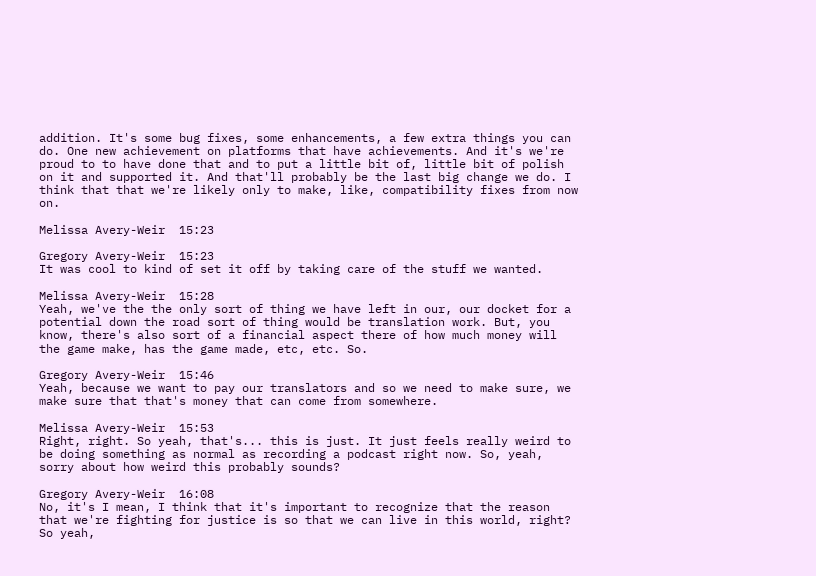addition. It's some bug fixes, some enhancements, a few extra things you can do. One new achievement on platforms that have achievements. And it's we're proud to to have done that and to put a little bit of, little bit of polish on it and supported it. And that'll probably be the last big change we do. I think that that we're likely only to make, like, compatibility fixes from now on.

Melissa Avery-Weir  15:23

Gregory Avery-Weir  15:23
It was cool to kind of set it off by taking care of the stuff we wanted.

Melissa Avery-Weir  15:28
Yeah, we've the the only sort of thing we have left in our, our docket for a potential down the road sort of thing would be translation work. But, you know, there's also sort of a financial aspect there of how much money will the game make, has the game made, etc, etc. So.

Gregory Avery-Weir  15:46
Yeah, because we want to pay our translators and so we need to make sure, we make sure that that's money that can come from somewhere.

Melissa Avery-Weir  15:53
Right, right. So yeah, that's... this is just. It just feels really weird to be doing something as normal as recording a podcast right now. So, yeah, sorry about how weird this probably sounds?

Gregory Avery-Weir  16:08
No, it's I mean, I think that it's important to recognize that the reason that we're fighting for justice is so that we can live in this world, right? So yeah,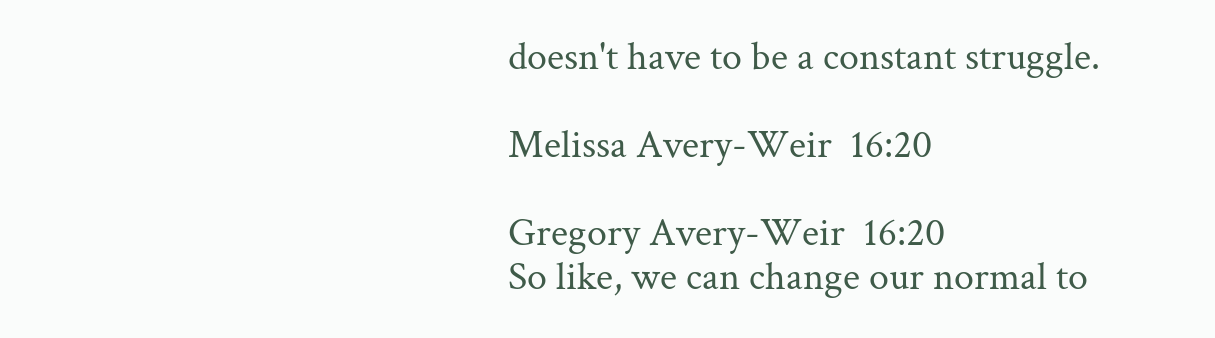doesn't have to be a constant struggle.

Melissa Avery-Weir  16:20

Gregory Avery-Weir  16:20
So like, we can change our normal to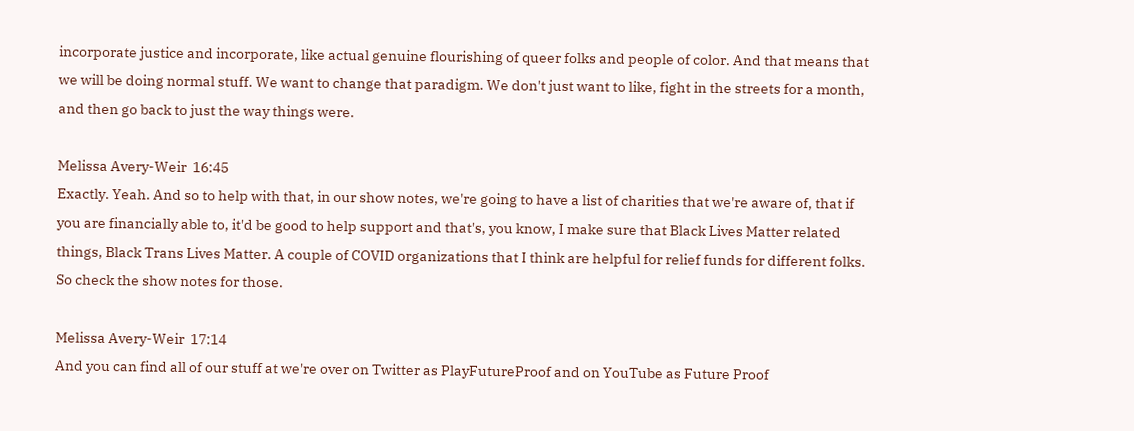incorporate justice and incorporate, like actual genuine flourishing of queer folks and people of color. And that means that we will be doing normal stuff. We want to change that paradigm. We don't just want to like, fight in the streets for a month, and then go back to just the way things were.

Melissa Avery-Weir  16:45
Exactly. Yeah. And so to help with that, in our show notes, we're going to have a list of charities that we're aware of, that if you are financially able to, it'd be good to help support and that's, you know, I make sure that Black Lives Matter related things, Black Trans Lives Matter. A couple of COVID organizations that I think are helpful for relief funds for different folks. So check the show notes for those.

Melissa Avery-Weir  17:14
And you can find all of our stuff at we're over on Twitter as PlayFutureProof and on YouTube as Future Proof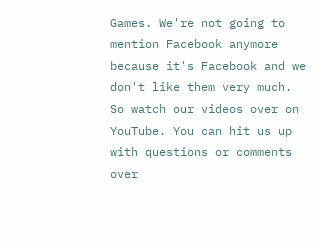Games. We're not going to mention Facebook anymore because it's Facebook and we don't like them very much. So watch our videos over on YouTube. You can hit us up with questions or comments over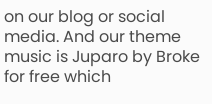on our blog or social media. And our theme music is Juparo by Broke for free which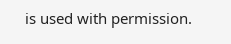is used with permission.